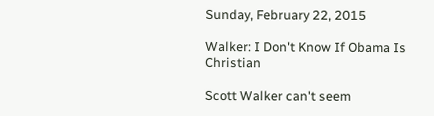Sunday, February 22, 2015

Walker: I Don't Know If Obama Is Christian

Scott Walker can't seem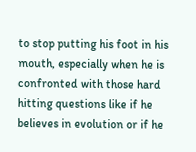to stop putting his foot in his mouth, especially when he is confronted with those hard hitting questions like if he believes in evolution or if he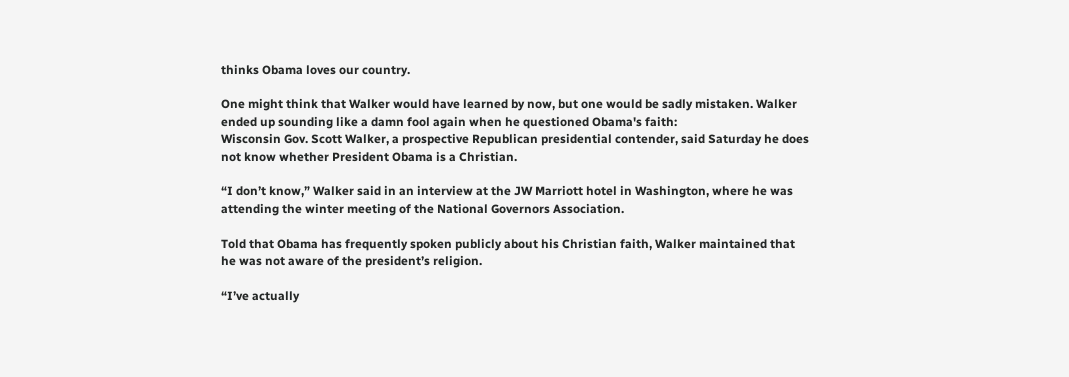thinks Obama loves our country.

One might think that Walker would have learned by now, but one would be sadly mistaken. Walker ended up sounding like a damn fool again when he questioned Obama's faith:
Wisconsin Gov. Scott Walker, a prospective Republican presidential contender, said Saturday he does not know whether President Obama is a Christian.

“I don’t know,” Walker said in an interview at the JW Marriott hotel in Washington, where he was attending the winter meeting of the National Governors Association.

Told that Obama has frequently spoken publicly about his Christian faith, Walker maintained that he was not aware of the president’s religion.

“I’ve actually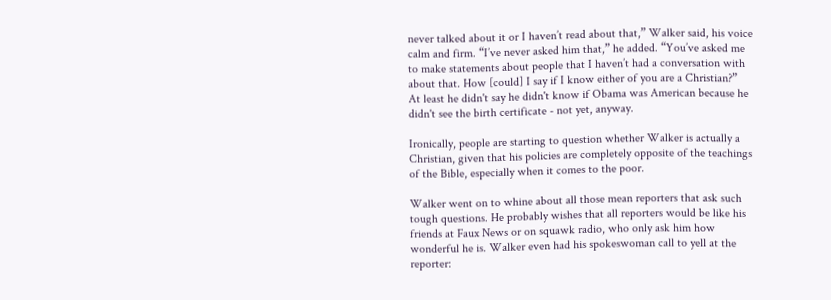never talked about it or I haven’t read about that,” Walker said, his voice calm and firm. “I’ve never asked him that,” he added. “You’ve asked me to make statements about people that I haven’t had a conversation with about that. How [could] I say if I know either of you are a Christian?”
At least he didn't say he didn't know if Obama was American because he didn't see the birth certificate - not yet, anyway.

Ironically, people are starting to question whether Walker is actually a Christian, given that his policies are completely opposite of the teachings of the Bible, especially when it comes to the poor.

Walker went on to whine about all those mean reporters that ask such tough questions. He probably wishes that all reporters would be like his friends at Faux News or on squawk radio, who only ask him how wonderful he is. Walker even had his spokeswoman call to yell at the reporter: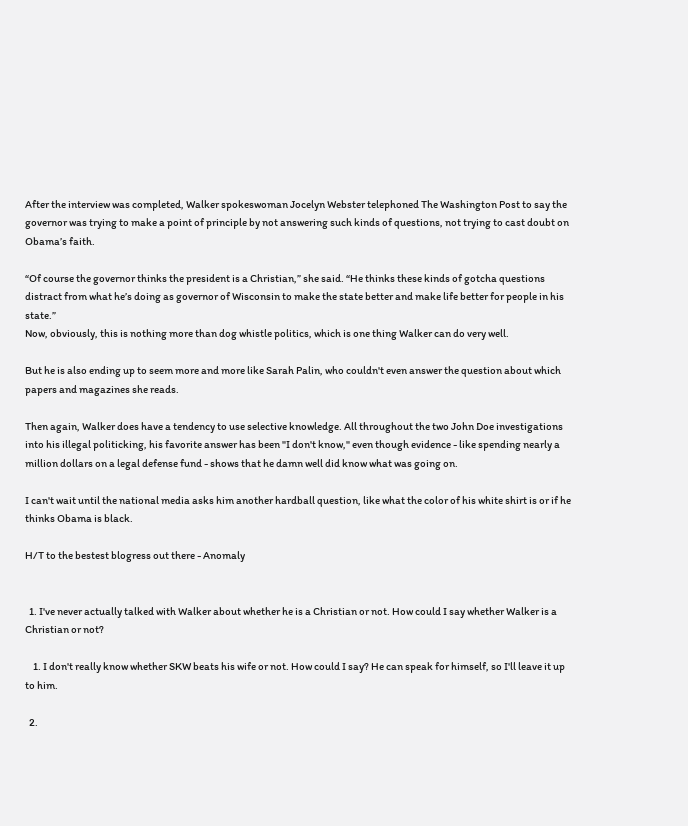After the interview was completed, Walker spokeswoman Jocelyn Webster telephoned The Washington Post to say the governor was trying to make a point of principle by not answering such kinds of questions, not trying to cast doubt on Obama’s faith.

“Of course the governor thinks the president is a Christian,” she said. “He thinks these kinds of gotcha questions distract from what he’s doing as governor of Wisconsin to make the state better and make life better for people in his state.”
Now, obviously, this is nothing more than dog whistle politics, which is one thing Walker can do very well.

But he is also ending up to seem more and more like Sarah Palin, who couldn't even answer the question about which papers and magazines she reads.

Then again, Walker does have a tendency to use selective knowledge. All throughout the two John Doe investigations into his illegal politicking, his favorite answer has been "I don't know," even though evidence - like spending nearly a million dollars on a legal defense fund - shows that he damn well did know what was going on.

I can't wait until the national media asks him another hardball question, like what the color of his white shirt is or if he thinks Obama is black.

H/T to the bestest blogress out there - Anomaly


  1. I've never actually talked with Walker about whether he is a Christian or not. How could I say whether Walker is a Christian or not?

    1. I don't really know whether SKW beats his wife or not. How could I say? He can speak for himself, so I'll leave it up to him.

  2.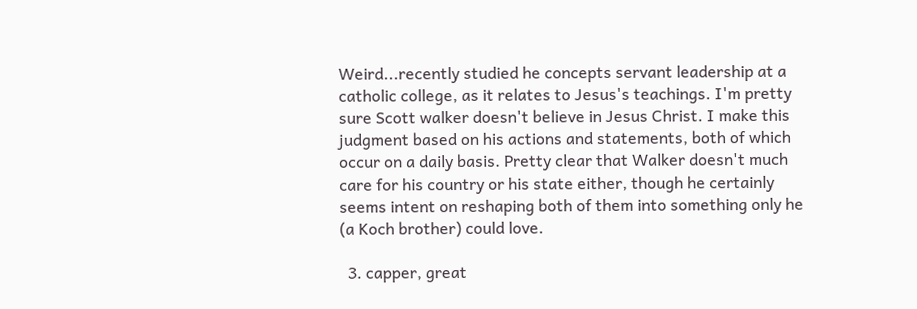Weird...recently studied he concepts servant leadership at a catholic college, as it relates to Jesus's teachings. I'm pretty sure Scott walker doesn't believe in Jesus Christ. I make this judgment based on his actions and statements, both of which occur on a daily basis. Pretty clear that Walker doesn't much care for his country or his state either, though he certainly seems intent on reshaping both of them into something only he (a Koch brother) could love.

  3. capper, great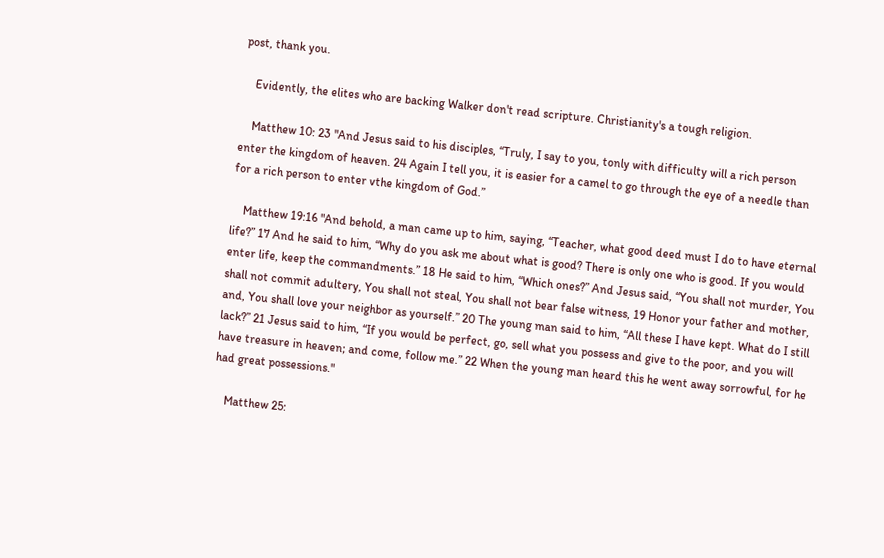post, thank you.

    Evidently, the elites who are backing Walker don't read scripture. Christianity's a tough religion.

    Matthew 10: 23 "And Jesus said to his disciples, “Truly, I say to you, tonly with difficulty will a rich person enter the kingdom of heaven. 24 Again I tell you, it is easier for a camel to go through the eye of a needle than for a rich person to enter vthe kingdom of God.”

    Matthew 19:16 "And behold, a man came up to him, saying, “Teacher, what good deed must I do to have eternal life?” 17 And he said to him, “Why do you ask me about what is good? There is only one who is good. If you would enter life, keep the commandments.” 18 He said to him, “Which ones?” And Jesus said, “You shall not murder, You shall not commit adultery, You shall not steal, You shall not bear false witness, 19 Honor your father and mother, and, You shall love your neighbor as yourself.” 20 The young man said to him, “All these I have kept. What do I still lack?” 21 Jesus said to him, “If you would be perfect, go, sell what you possess and give to the poor, and you will have treasure in heaven; and come, follow me.” 22 When the young man heard this he went away sorrowful, for he had great possessions."

    Matthew 25: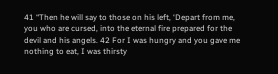41 “Then he will say to those on his left, ‘Depart from me, you who are cursed, into the eternal fire prepared for the devil and his angels. 42 For I was hungry and you gave me nothing to eat, I was thirsty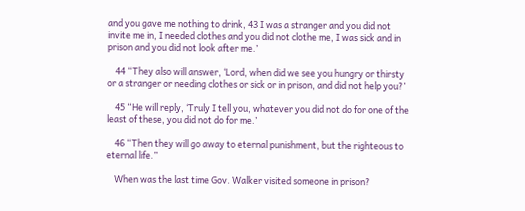and you gave me nothing to drink, 43 I was a stranger and you did not invite me in, I needed clothes and you did not clothe me, I was sick and in prison and you did not look after me.’

    44 “They also will answer, ‘Lord, when did we see you hungry or thirsty or a stranger or needing clothes or sick or in prison, and did not help you?’

    45 “He will reply, ‘Truly I tell you, whatever you did not do for one of the least of these, you did not do for me.’

    46 “Then they will go away to eternal punishment, but the righteous to eternal life.”

    When was the last time Gov. Walker visited someone in prison?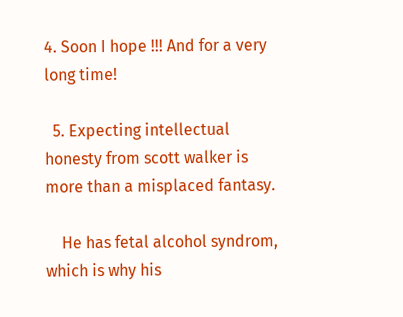4. Soon I hope !!! And for a very long time!

  5. Expecting intellectual honesty from scott walker is more than a misplaced fantasy.

    He has fetal alcohol syndrom, which is why his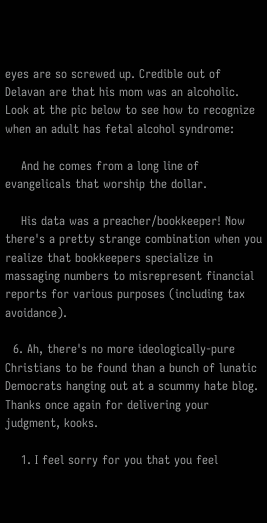eyes are so screwed up. Credible out of Delavan are that his mom was an alcoholic. Look at the pic below to see how to recognize when an adult has fetal alcohol syndrome:

    And he comes from a long line of evangelicals that worship the dollar.

    His data was a preacher/bookkeeper! Now there's a pretty strange combination when you realize that bookkeepers specialize in massaging numbers to misrepresent financial reports for various purposes (including tax avoidance).

  6. Ah, there's no more ideologically-pure Christians to be found than a bunch of lunatic Democrats hanging out at a scummy hate blog. Thanks once again for delivering your judgment, kooks.

    1. I feel sorry for you that you feel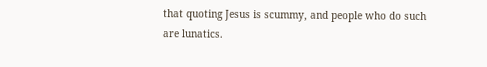that quoting Jesus is scummy, and people who do such are lunatics.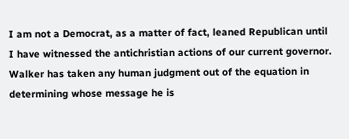I am not a Democrat, as a matter of fact, leaned Republican until I have witnessed the antichristian actions of our current governor. Walker has taken any human judgment out of the equation in determining whose message he is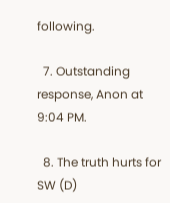following.

  7. Outstanding response, Anon at 9:04 PM.

  8. The truth hurts for SW (D)